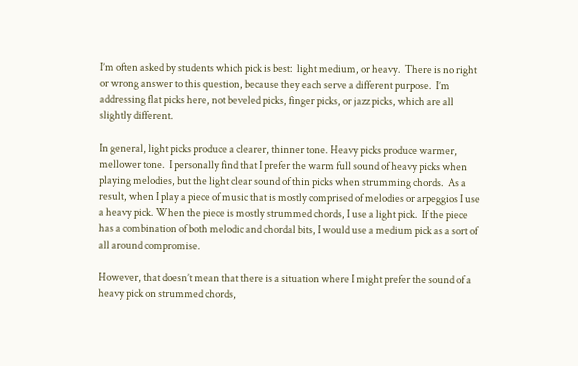I’m often asked by students which pick is best:  light medium, or heavy.  There is no right or wrong answer to this question, because they each serve a different purpose.  I’m addressing flat picks here, not beveled picks, finger picks, or jazz picks, which are all slightly different.

In general, light picks produce a clearer, thinner tone. Heavy picks produce warmer, mellower tone.  I personally find that I prefer the warm full sound of heavy picks when playing melodies, but the light clear sound of thin picks when strumming chords.  As a result, when I play a piece of music that is mostly comprised of melodies or arpeggios I use a heavy pick. When the piece is mostly strummed chords, I use a light pick.  If the piece has a combination of both melodic and chordal bits, I would use a medium pick as a sort of all around compromise.

However, that doesn’t mean that there is a situation where I might prefer the sound of a heavy pick on strummed chords,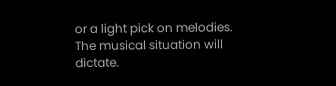or a light pick on melodies. The musical situation will dictate.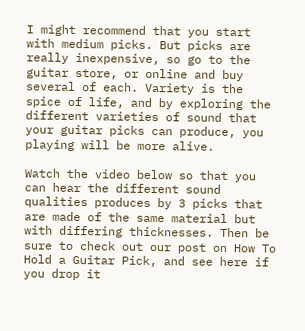I might recommend that you start with medium picks. But picks are really inexpensive, so go to the guitar store, or online and buy several of each. Variety is the spice of life, and by exploring the different varieties of sound that your guitar picks can produce, you playing will be more alive.

Watch the video below so that you can hear the different sound qualities produces by 3 picks that are made of the same material but with differing thicknesses. Then be sure to check out our post on How To Hold a Guitar Pick, and see here if you drop it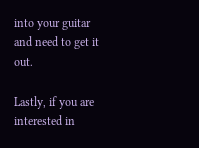into your guitar and need to get it out.

Lastly, if you are interested in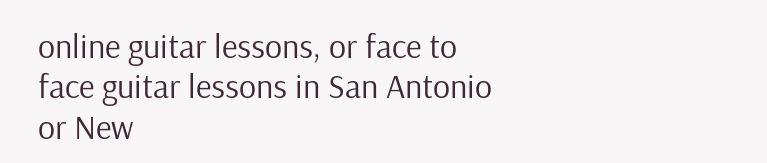online guitar lessons, or face to face guitar lessons in San Antonio or New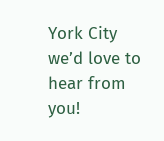York City we’d love to hear from you!